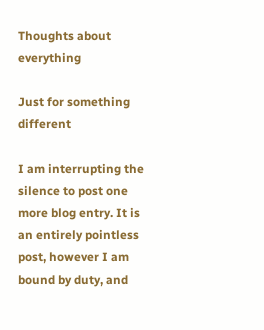Thoughts about everything

Just for something different

I am interrupting the silence to post one more blog entry. It is an entirely pointless post, however I am bound by duty, and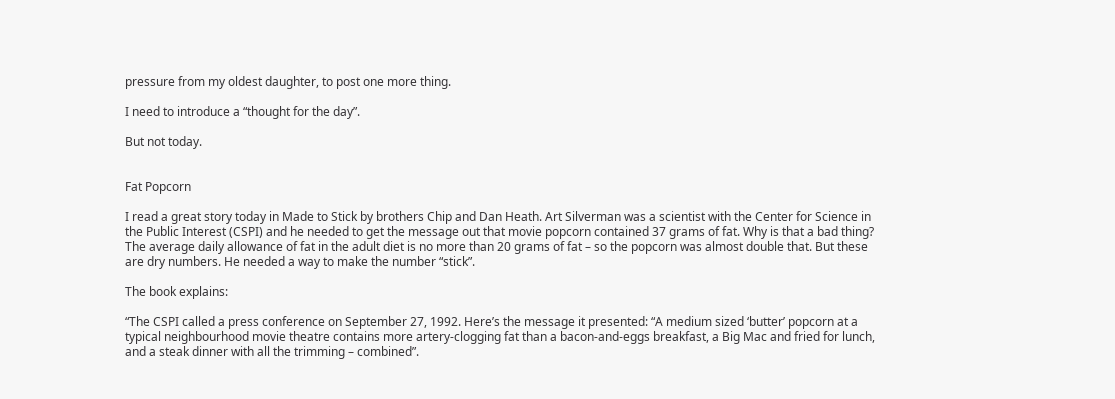pressure from my oldest daughter, to post one more thing.

I need to introduce a “thought for the day”.

But not today.


Fat Popcorn

I read a great story today in Made to Stick by brothers Chip and Dan Heath. Art Silverman was a scientist with the Center for Science in the Public Interest (CSPI) and he needed to get the message out that movie popcorn contained 37 grams of fat. Why is that a bad thing? The average daily allowance of fat in the adult diet is no more than 20 grams of fat – so the popcorn was almost double that. But these are dry numbers. He needed a way to make the number “stick”.

The book explains:

“The CSPI called a press conference on September 27, 1992. Here’s the message it presented: “A medium sized ‘butter’ popcorn at a typical neighbourhood movie theatre contains more artery-clogging fat than a bacon-and-eggs breakfast, a Big Mac and fried for lunch, and a steak dinner with all the trimming – combined”.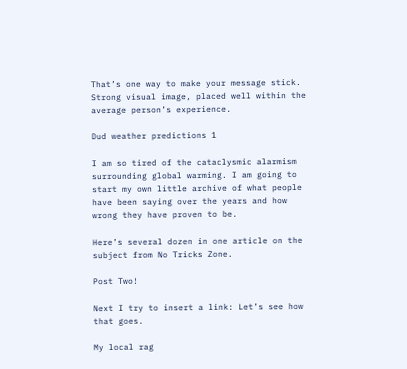That’s one way to make your message stick. Strong visual image, placed well within the average person’s experience.

Dud weather predictions 1

I am so tired of the cataclysmic alarmism surrounding global warming. I am going to start my own little archive of what people have been saying over the years and how wrong they have proven to be.

Here’s several dozen in one article on the subject from No Tricks Zone.

Post Two!

Next I try to insert a link: Let’s see how that goes.

My local rag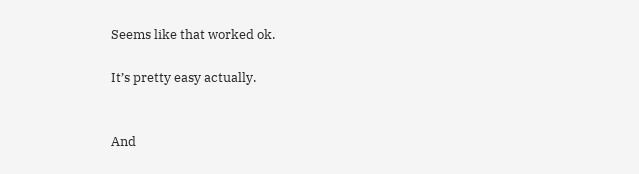Seems like that worked ok.

It’s pretty easy actually.


And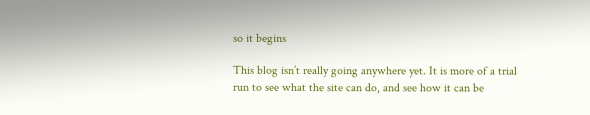so it begins

This blog isn’t really going anywhere yet. It is more of a trial run to see what the site can do, and see how it can be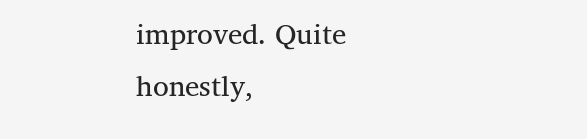improved. Quite honestly,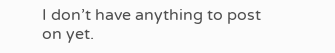I don’t have anything to post on yet.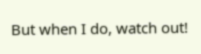But when I do, watch out!